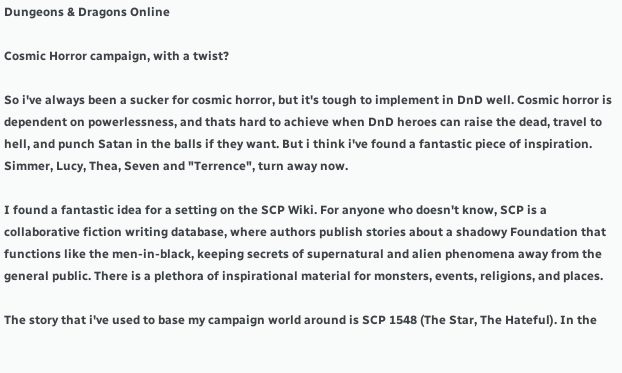Dungeons & Dragons Online

Cosmic Horror campaign, with a twist?

So i've always been a sucker for cosmic horror, but it's tough to implement in DnD well. Cosmic horror is dependent on powerlessness, and thats hard to achieve when DnD heroes can raise the dead, travel to hell, and punch Satan in the balls if they want. But i think i've found a fantastic piece of inspiration. Simmer, Lucy, Thea, Seven and "Terrence", turn away now.

I found a fantastic idea for a setting on the SCP Wiki. For anyone who doesn't know, SCP is a collaborative fiction writing database, where authors publish stories about a shadowy Foundation that functions like the men-in-black, keeping secrets of supernatural and alien phenomena away from the general public. There is a plethora of inspirational material for monsters, events, religions, and places.

The story that i've used to base my campaign world around is SCP 1548 (The Star, The Hateful). In the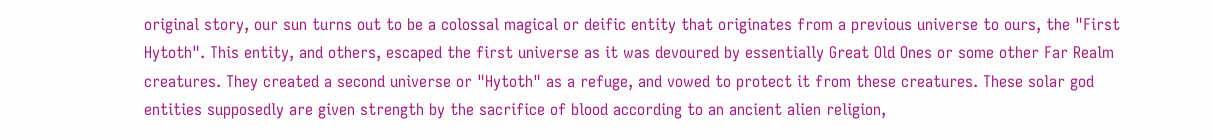original story, our sun turns out to be a colossal magical or deific entity that originates from a previous universe to ours, the "First Hytoth". This entity, and others, escaped the first universe as it was devoured by essentially Great Old Ones or some other Far Realm creatures. They created a second universe or "Hytoth" as a refuge, and vowed to protect it from these creatures. These solar god entities supposedly are given strength by the sacrifice of blood according to an ancient alien religion,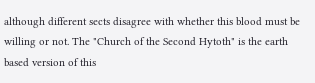although different sects disagree with whether this blood must be willing or not. The "Church of the Second Hytoth" is the earth based version of this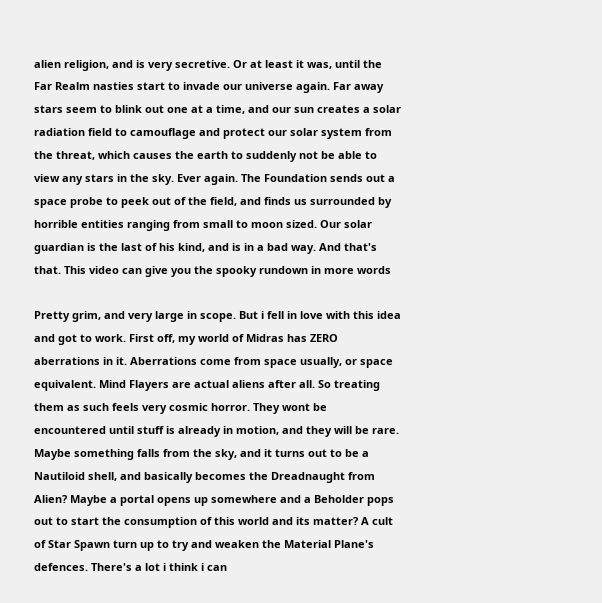alien religion, and is very secretive. Or at least it was, until the Far Realm nasties start to invade our universe again. Far away stars seem to blink out one at a time, and our sun creates a solar radiation field to camouflage and protect our solar system from the threat, which causes the earth to suddenly not be able to view any stars in the sky. Ever again. The Foundation sends out a space probe to peek out of the field, and finds us surrounded by horrible entities ranging from small to moon sized. Our solar guardian is the last of his kind, and is in a bad way. And that's that. This video can give you the spooky rundown in more words

Pretty grim, and very large in scope. But i fell in love with this idea and got to work. First off, my world of Midras has ZERO aberrations in it. Aberrations come from space usually, or space equivalent. Mind Flayers are actual aliens after all. So treating them as such feels very cosmic horror. They wont be encountered until stuff is already in motion, and they will be rare. Maybe something falls from the sky, and it turns out to be a Nautiloid shell, and basically becomes the Dreadnaught from Alien? Maybe a portal opens up somewhere and a Beholder pops out to start the consumption of this world and its matter? A cult of Star Spawn turn up to try and weaken the Material Plane's defences. There's a lot i think i can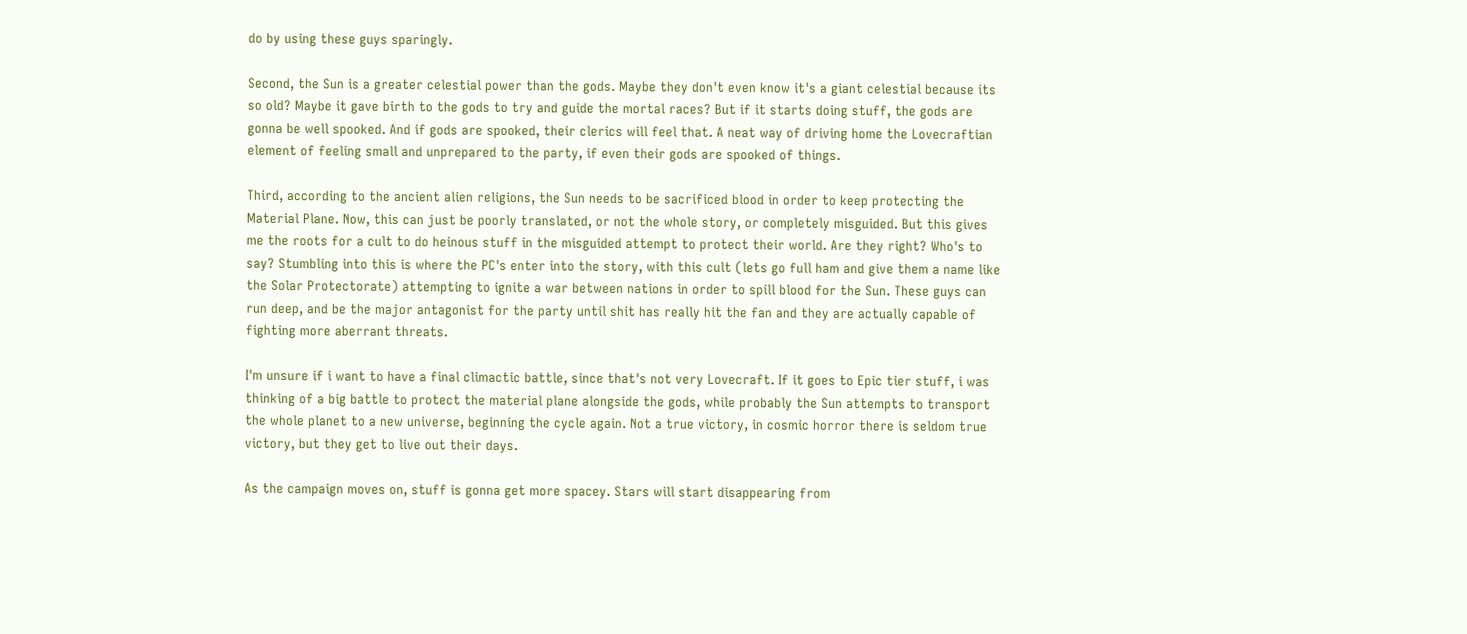do by using these guys sparingly.

Second, the Sun is a greater celestial power than the gods. Maybe they don't even know it's a giant celestial because its so old? Maybe it gave birth to the gods to try and guide the mortal races? But if it starts doing stuff, the gods are gonna be well spooked. And if gods are spooked, their clerics will feel that. A neat way of driving home the Lovecraftian element of feeling small and unprepared to the party, if even their gods are spooked of things.

Third, according to the ancient alien religions, the Sun needs to be sacrificed blood in order to keep protecting the Material Plane. Now, this can just be poorly translated, or not the whole story, or completely misguided. But this gives me the roots for a cult to do heinous stuff in the misguided attempt to protect their world. Are they right? Who's to say? Stumbling into this is where the PC's enter into the story, with this cult (lets go full ham and give them a name like the Solar Protectorate) attempting to ignite a war between nations in order to spill blood for the Sun. These guys can run deep, and be the major antagonist for the party until shit has really hit the fan and they are actually capable of fighting more aberrant threats.

I'm unsure if i want to have a final climactic battle, since that's not very Lovecraft. If it goes to Epic tier stuff, i was thinking of a big battle to protect the material plane alongside the gods, while probably the Sun attempts to transport the whole planet to a new universe, beginning the cycle again. Not a true victory, in cosmic horror there is seldom true victory, but they get to live out their days.

As the campaign moves on, stuff is gonna get more spacey. Stars will start disappearing from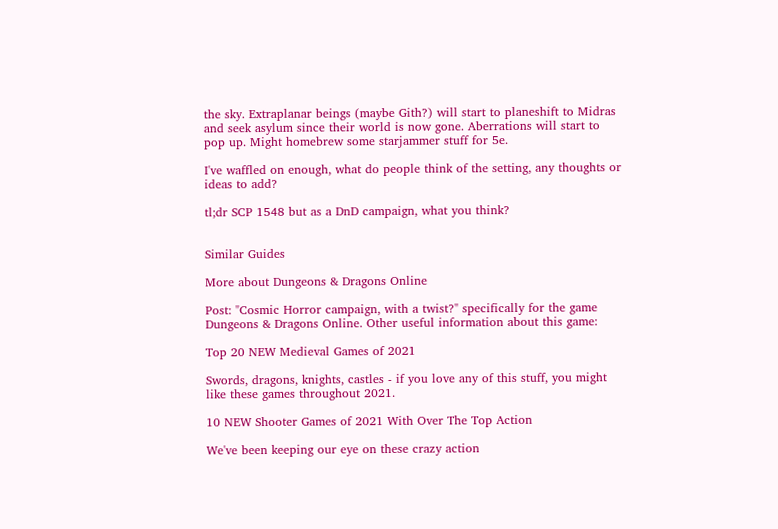the sky. Extraplanar beings (maybe Gith?) will start to planeshift to Midras and seek asylum since their world is now gone. Aberrations will start to pop up. Might homebrew some starjammer stuff for 5e.

I've waffled on enough, what do people think of the setting, any thoughts or ideas to add?

tl;dr SCP 1548 but as a DnD campaign, what you think?


Similar Guides

More about Dungeons & Dragons Online

Post: "Cosmic Horror campaign, with a twist?" specifically for the game Dungeons & Dragons Online. Other useful information about this game:

Top 20 NEW Medieval Games of 2021

Swords, dragons, knights, castles - if you love any of this stuff, you might like these games throughout 2021.

10 NEW Shooter Games of 2021 With Over The Top Action

We've been keeping our eye on these crazy action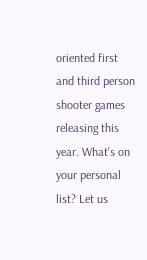oriented first and third person shooter games releasing this year. What's on your personal list? Let us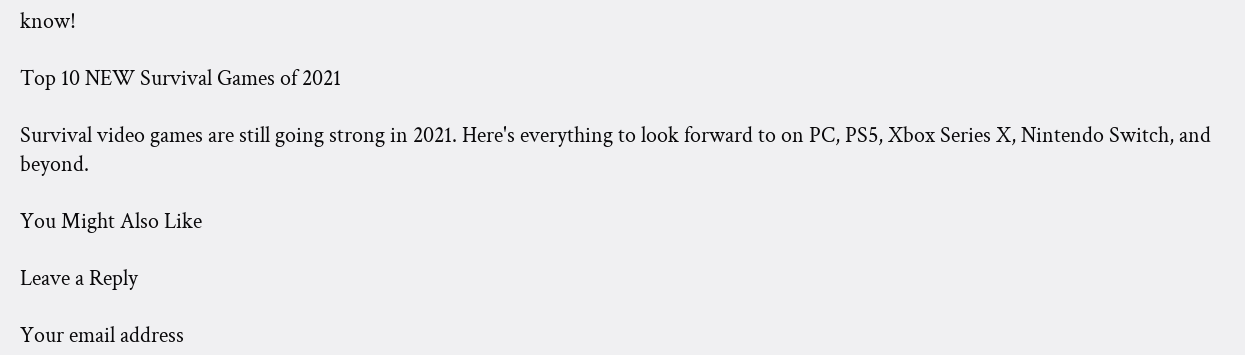know!

Top 10 NEW Survival Games of 2021

Survival video games are still going strong in 2021. Here's everything to look forward to on PC, PS5, Xbox Series X, Nintendo Switch, and beyond.

You Might Also Like

Leave a Reply

Your email address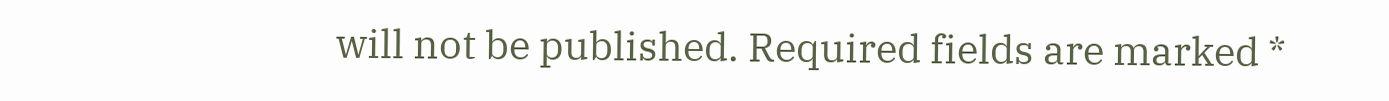will not be published. Required fields are marked *